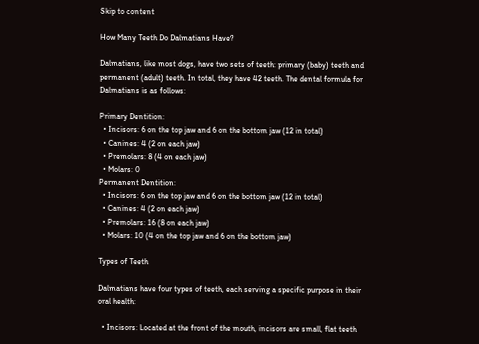Skip to content

How Many Teeth Do Dalmatians Have?

Dalmatians, like most dogs, have two sets of teeth: primary (baby) teeth and permanent (adult) teeth. In total, they have 42 teeth. The dental formula for Dalmatians is as follows:

Primary Dentition:
  • Incisors: 6 on the top jaw and 6 on the bottom jaw (12 in total)
  • Canines: 4 (2 on each jaw)
  • Premolars: 8 (4 on each jaw)
  • Molars: 0
Permanent Dentition:
  • Incisors: 6 on the top jaw and 6 on the bottom jaw (12 in total)
  • Canines: 4 (2 on each jaw)
  • Premolars: 16 (8 on each jaw)
  • Molars: 10 (4 on the top jaw and 6 on the bottom jaw)

Types of Teeth

Dalmatians have four types of teeth, each serving a specific purpose in their oral health:

  • Incisors: Located at the front of the mouth, incisors are small, flat teeth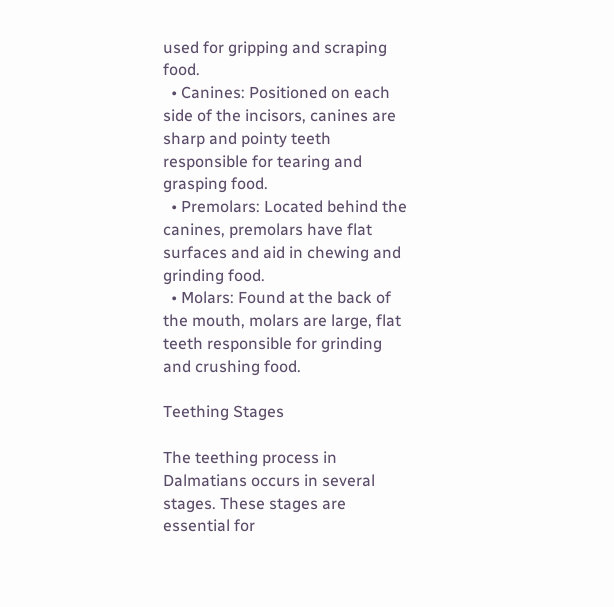used for gripping and scraping food.
  • Canines: Positioned on each side of the incisors, canines are sharp and pointy teeth responsible for tearing and grasping food.
  • Premolars: Located behind the canines, premolars have flat surfaces and aid in chewing and grinding food.
  • Molars: Found at the back of the mouth, molars are large, flat teeth responsible for grinding and crushing food.

Teething Stages

The teething process in Dalmatians occurs in several stages. These stages are essential for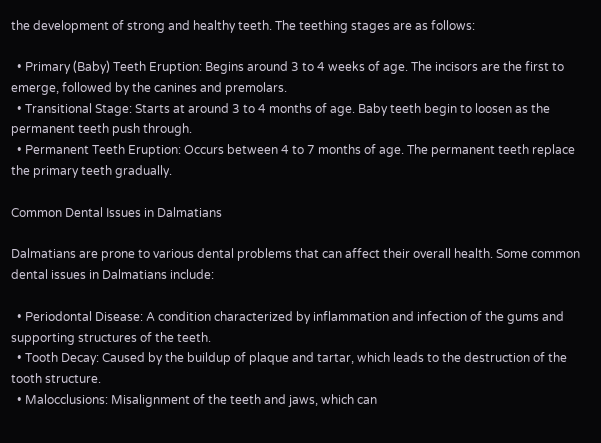the development of strong and healthy teeth. The teething stages are as follows:

  • Primary (Baby) Teeth Eruption: Begins around 3 to 4 weeks of age. The incisors are the first to emerge, followed by the canines and premolars.
  • Transitional Stage: Starts at around 3 to 4 months of age. Baby teeth begin to loosen as the permanent teeth push through.
  • Permanent Teeth Eruption: Occurs between 4 to 7 months of age. The permanent teeth replace the primary teeth gradually.

Common Dental Issues in Dalmatians

Dalmatians are prone to various dental problems that can affect their overall health. Some common dental issues in Dalmatians include:

  • Periodontal Disease: A condition characterized by inflammation and infection of the gums and supporting structures of the teeth.
  • Tooth Decay: Caused by the buildup of plaque and tartar, which leads to the destruction of the tooth structure.
  • Malocclusions: Misalignment of the teeth and jaws, which can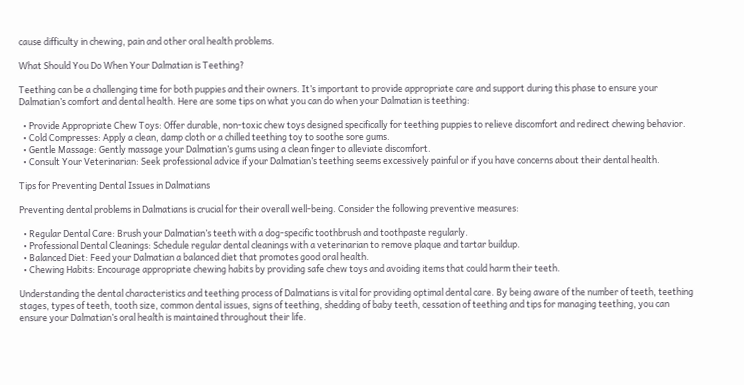cause difficulty in chewing, pain and other oral health problems.

What Should You Do When Your Dalmatian is Teething?

Teething can be a challenging time for both puppies and their owners. It’s important to provide appropriate care and support during this phase to ensure your Dalmatian’s comfort and dental health. Here are some tips on what you can do when your Dalmatian is teething:

  • Provide Appropriate Chew Toys: Offer durable, non-toxic chew toys designed specifically for teething puppies to relieve discomfort and redirect chewing behavior.
  • Cold Compresses: Apply a clean, damp cloth or a chilled teething toy to soothe sore gums.
  • Gentle Massage: Gently massage your Dalmatian’s gums using a clean finger to alleviate discomfort.
  • Consult Your Veterinarian: Seek professional advice if your Dalmatian’s teething seems excessively painful or if you have concerns about their dental health.

Tips for Preventing Dental Issues in Dalmatians

Preventing dental problems in Dalmatians is crucial for their overall well-being. Consider the following preventive measures:

  • Regular Dental Care: Brush your Dalmatian’s teeth with a dog-specific toothbrush and toothpaste regularly.
  • Professional Dental Cleanings: Schedule regular dental cleanings with a veterinarian to remove plaque and tartar buildup.
  • Balanced Diet: Feed your Dalmatian a balanced diet that promotes good oral health.
  • Chewing Habits: Encourage appropriate chewing habits by providing safe chew toys and avoiding items that could harm their teeth.

Understanding the dental characteristics and teething process of Dalmatians is vital for providing optimal dental care. By being aware of the number of teeth, teething stages, types of teeth, tooth size, common dental issues, signs of teething, shedding of baby teeth, cessation of teething and tips for managing teething, you can ensure your Dalmatian’s oral health is maintained throughout their life.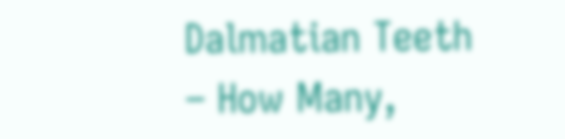Dalmatian Teeth – How Many,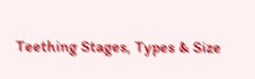Teething Stages, Types & Size